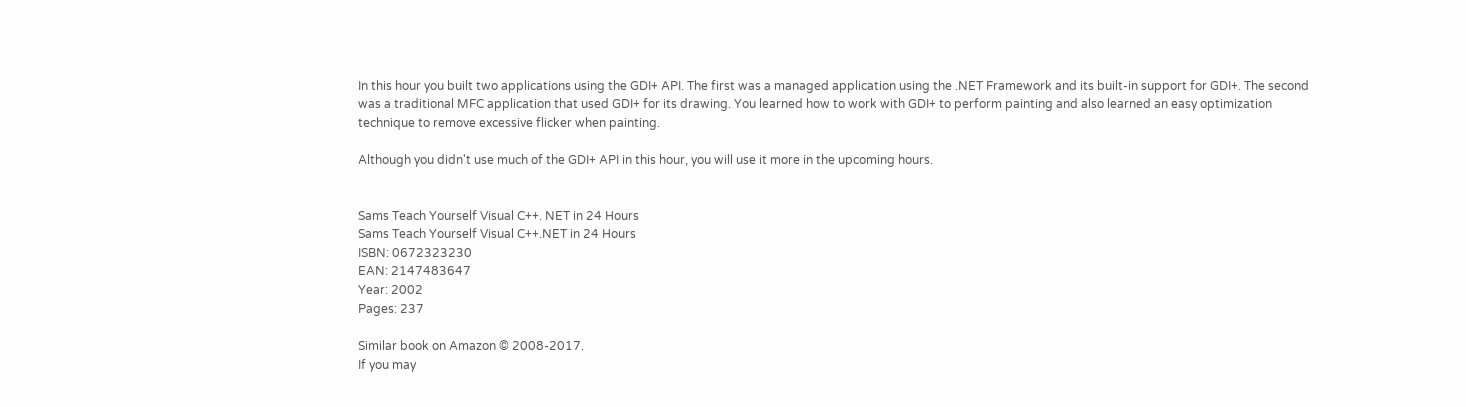In this hour you built two applications using the GDI+ API. The first was a managed application using the .NET Framework and its built-in support for GDI+. The second was a traditional MFC application that used GDI+ for its drawing. You learned how to work with GDI+ to perform painting and also learned an easy optimization technique to remove excessive flicker when painting.

Although you didn't use much of the GDI+ API in this hour, you will use it more in the upcoming hours.


Sams Teach Yourself Visual C++. NET in 24 Hours
Sams Teach Yourself Visual C++.NET in 24 Hours
ISBN: 0672323230
EAN: 2147483647
Year: 2002
Pages: 237

Similar book on Amazon © 2008-2017.
If you may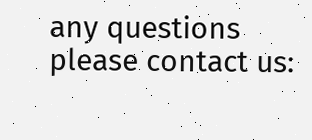any questions please contact us: